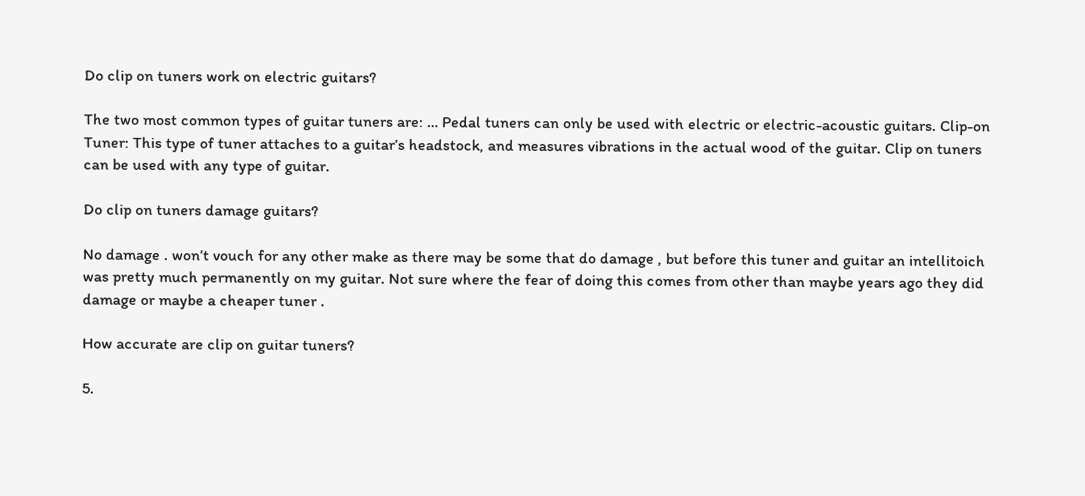Do clip on tuners work on electric guitars?

The two most common types of guitar tuners are: … Pedal tuners can only be used with electric or electric-acoustic guitars. Clip-on Tuner: This type of tuner attaches to a guitar’s headstock, and measures vibrations in the actual wood of the guitar. Clip on tuners can be used with any type of guitar.

Do clip on tuners damage guitars?

No damage . won’t vouch for any other make as there may be some that do damage , but before this tuner and guitar an intellitoich was pretty much permanently on my guitar. Not sure where the fear of doing this comes from other than maybe years ago they did damage or maybe a cheaper tuner .

How accurate are clip on guitar tuners?

5.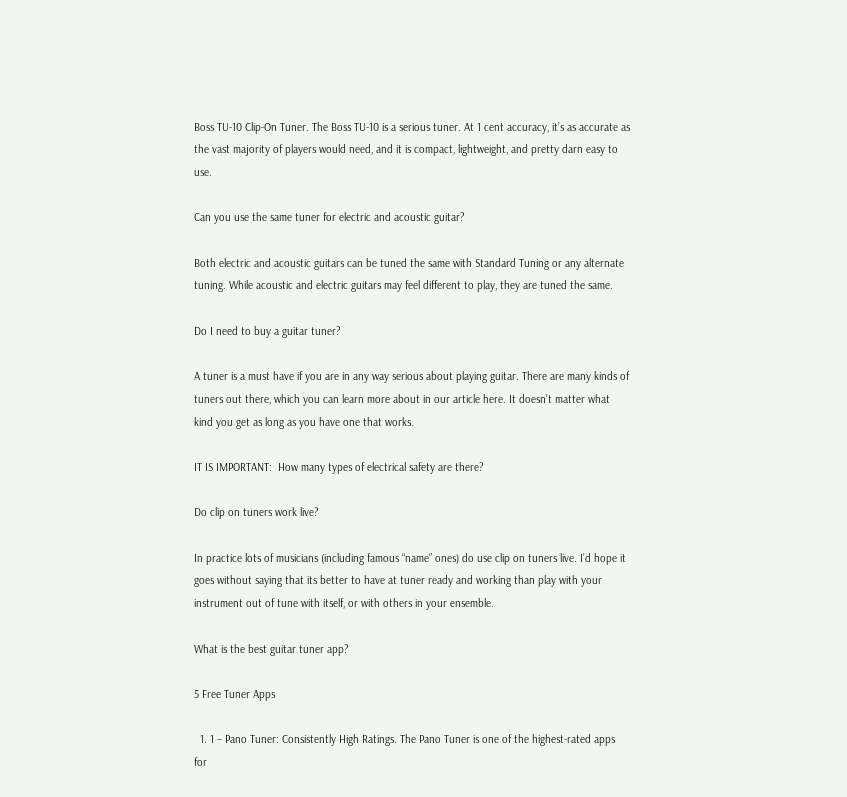Boss TU-10 Clip-On Tuner. The Boss TU-10 is a serious tuner. At 1 cent accuracy, it’s as accurate as the vast majority of players would need, and it is compact, lightweight, and pretty darn easy to use.

Can you use the same tuner for electric and acoustic guitar?

Both electric and acoustic guitars can be tuned the same with Standard Tuning or any alternate tuning. While acoustic and electric guitars may feel different to play, they are tuned the same.

Do I need to buy a guitar tuner?

A tuner is a must have if you are in any way serious about playing guitar. There are many kinds of tuners out there, which you can learn more about in our article here. It doesn’t matter what kind you get as long as you have one that works.

IT IS IMPORTANT:  How many types of electrical safety are there?

Do clip on tuners work live?

In practice lots of musicians (including famous “name” ones) do use clip on tuners live. I’d hope it goes without saying that its better to have at tuner ready and working than play with your instrument out of tune with itself, or with others in your ensemble.

What is the best guitar tuner app?

5 Free Tuner Apps

  1. 1 – Pano Tuner: Consistently High Ratings. The Pano Tuner is one of the highest-rated apps for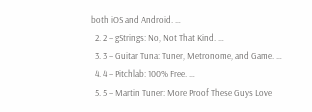both iOS and Android. …
  2. 2 – gStrings: No, Not That Kind. …
  3. 3 – Guitar Tuna: Tuner, Metronome, and Game. …
  4. 4 – Pitchlab: 100% Free. …
  5. 5 – Martin Tuner: More Proof These Guys Love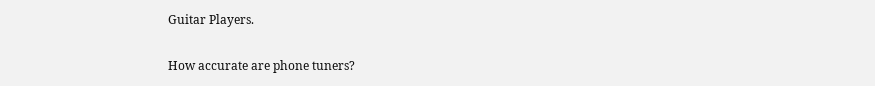Guitar Players.

How accurate are phone tuners?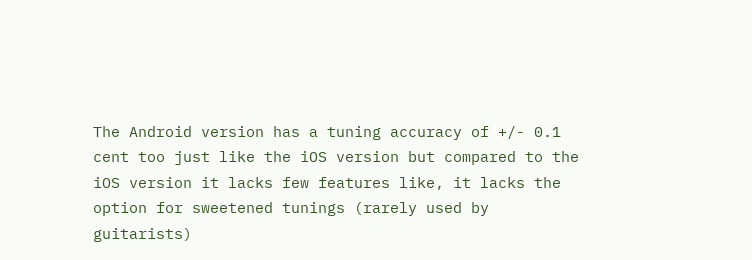The Android version has a tuning accuracy of +/- 0.1 cent too just like the iOS version but compared to the iOS version it lacks few features like, it lacks the option for sweetened tunings (rarely used by guitarists)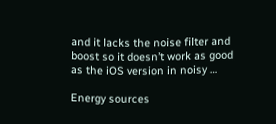and it lacks the noise filter and boost so it doesn’t work as good as the iOS version in noisy …

Energy sources